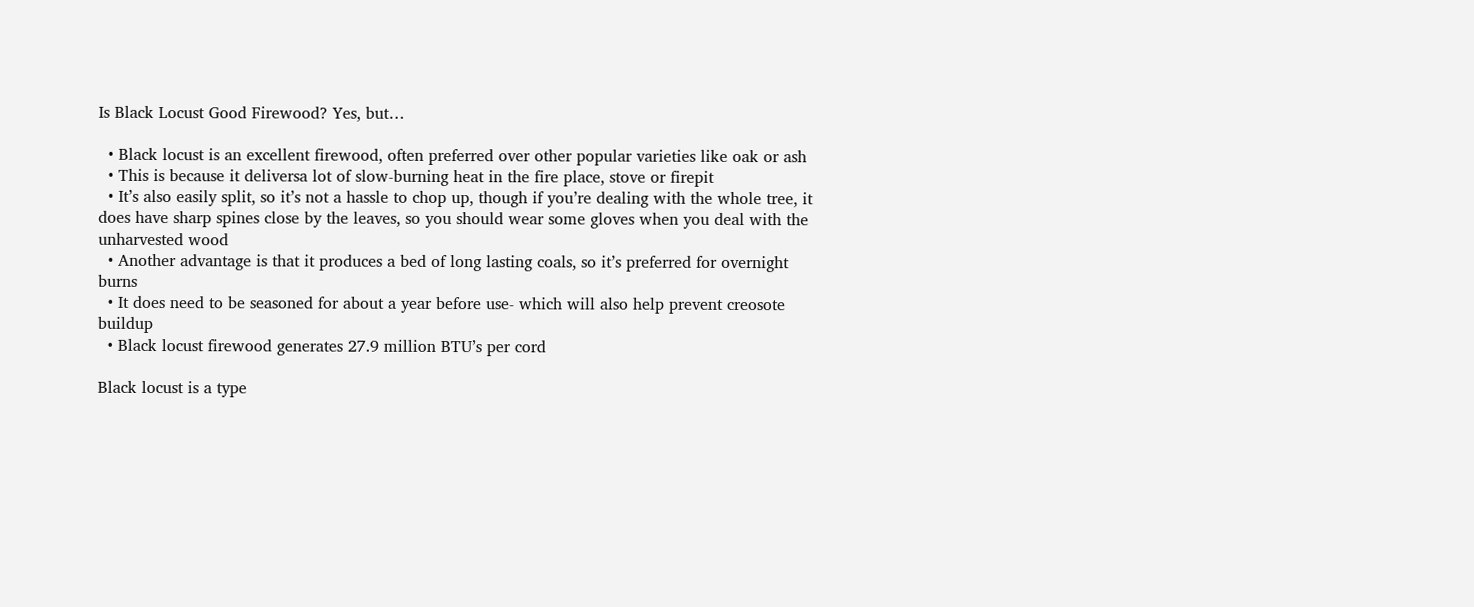Is Black Locust Good Firewood? Yes, but…

  • Black locust is an excellent firewood, often preferred over other popular varieties like oak or ash
  • This is because it deliversa lot of slow-burning heat in the fire place, stove or firepit
  • It’s also easily split, so it’s not a hassle to chop up, though if you’re dealing with the whole tree, it does have sharp spines close by the leaves, so you should wear some gloves when you deal with the unharvested wood
  • Another advantage is that it produces a bed of long lasting coals, so it’s preferred for overnight burns
  • It does need to be seasoned for about a year before use- which will also help prevent creosote buildup
  • Black locust firewood generates 27.9 million BTU’s per cord

Black locust is a type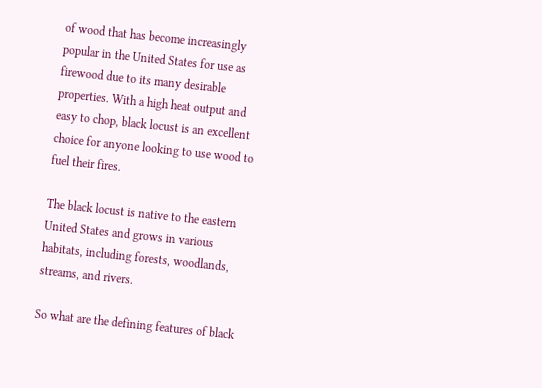of wood that has become increasingly popular in the United States for use as firewood due to its many desirable properties. With a high heat output and easy to chop, black locust is an excellent choice for anyone looking to use wood to fuel their fires.

The black locust is native to the eastern United States and grows in various habitats, including forests, woodlands, streams, and rivers.

So what are the defining features of black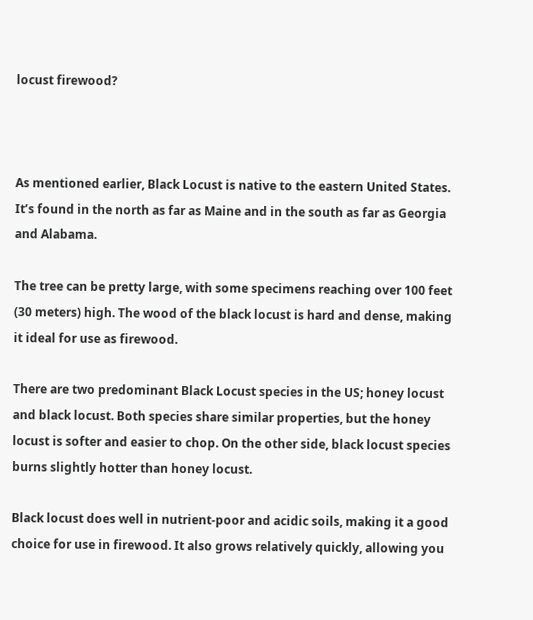locust firewood?



As mentioned earlier, Black Locust is native to the eastern United States. It’s found in the north as far as Maine and in the south as far as Georgia and Alabama.

The tree can be pretty large, with some specimens reaching over 100 feet (30 meters) high. The wood of the black locust is hard and dense, making it ideal for use as firewood.

There are two predominant Black Locust species in the US; honey locust and black locust. Both species share similar properties, but the honey locust is softer and easier to chop. On the other side, black locust species burns slightly hotter than honey locust.

Black locust does well in nutrient-poor and acidic soils, making it a good choice for use in firewood. It also grows relatively quickly, allowing you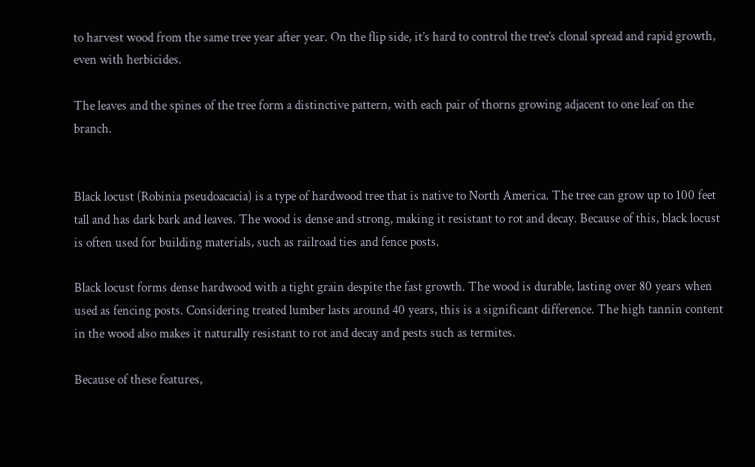to harvest wood from the same tree year after year. On the flip side, it’s hard to control the tree’s clonal spread and rapid growth, even with herbicides.

The leaves and the spines of the tree form a distinctive pattern, with each pair of thorns growing adjacent to one leaf on the branch.


Black locust (Robinia pseudoacacia) is a type of hardwood tree that is native to North America. The tree can grow up to 100 feet tall and has dark bark and leaves. The wood is dense and strong, making it resistant to rot and decay. Because of this, black locust is often used for building materials, such as railroad ties and fence posts.

Black locust forms dense hardwood with a tight grain despite the fast growth. The wood is durable, lasting over 80 years when used as fencing posts. Considering treated lumber lasts around 40 years, this is a significant difference. The high tannin content in the wood also makes it naturally resistant to rot and decay and pests such as termites.

Because of these features,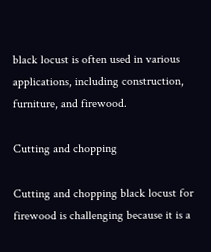black locust is often used in various applications, including construction, furniture, and firewood.

Cutting and chopping

Cutting and chopping black locust for firewood is challenging because it is a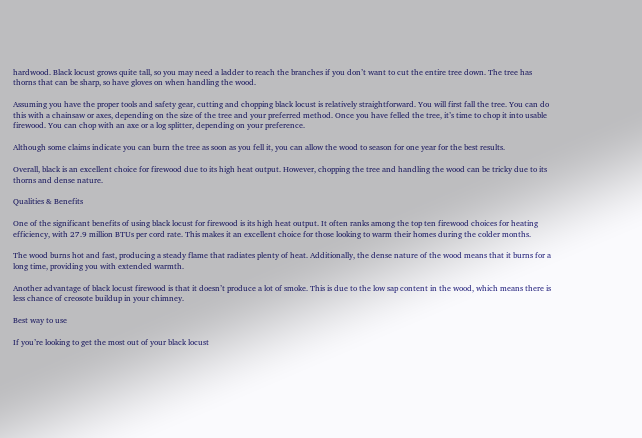hardwood. Black locust grows quite tall, so you may need a ladder to reach the branches if you don’t want to cut the entire tree down. The tree has thorns that can be sharp, so have gloves on when handling the wood.

Assuming you have the proper tools and safety gear, cutting and chopping black locust is relatively straightforward. You will first fall the tree. You can do this with a chainsaw or axes, depending on the size of the tree and your preferred method. Once you have felled the tree, it’s time to chop it into usable firewood. You can chop with an axe or a log splitter, depending on your preference.

Although some claims indicate you can burn the tree as soon as you fell it, you can allow the wood to season for one year for the best results.

Overall, black is an excellent choice for firewood due to its high heat output. However, chopping the tree and handling the wood can be tricky due to its thorns and dense nature.

Qualities & Benefits

One of the significant benefits of using black locust for firewood is its high heat output. It often ranks among the top ten firewood choices for heating efficiency, with 27.9 million BTUs per cord rate. This makes it an excellent choice for those looking to warm their homes during the colder months.

The wood burns hot and fast, producing a steady flame that radiates plenty of heat. Additionally, the dense nature of the wood means that it burns for a long time, providing you with extended warmth.

Another advantage of black locust firewood is that it doesn’t produce a lot of smoke. This is due to the low sap content in the wood, which means there is less chance of creosote buildup in your chimney.

Best way to use

If you’re looking to get the most out of your black locust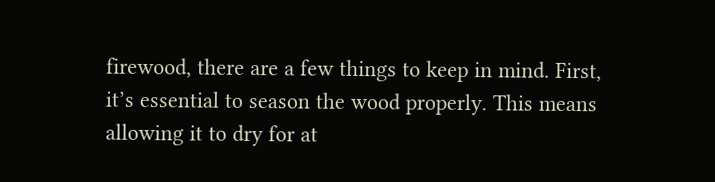firewood, there are a few things to keep in mind. First, it’s essential to season the wood properly. This means allowing it to dry for at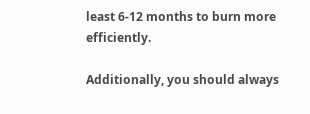least 6-12 months to burn more efficiently.

Additionally, you should always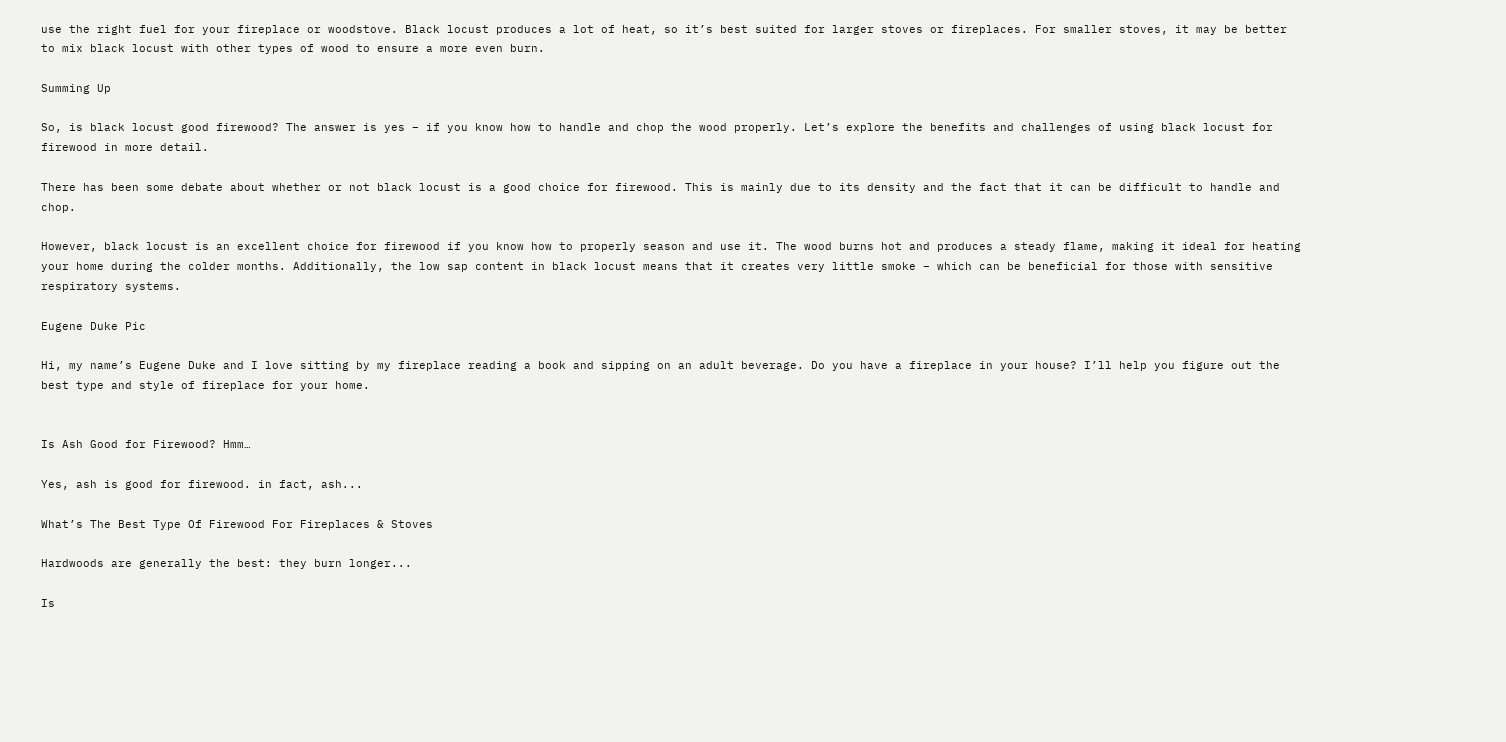use the right fuel for your fireplace or woodstove. Black locust produces a lot of heat, so it’s best suited for larger stoves or fireplaces. For smaller stoves, it may be better to mix black locust with other types of wood to ensure a more even burn.

Summing Up

So, is black locust good firewood? The answer is yes – if you know how to handle and chop the wood properly. Let’s explore the benefits and challenges of using black locust for firewood in more detail.

There has been some debate about whether or not black locust is a good choice for firewood. This is mainly due to its density and the fact that it can be difficult to handle and chop.

However, black locust is an excellent choice for firewood if you know how to properly season and use it. The wood burns hot and produces a steady flame, making it ideal for heating your home during the colder months. Additionally, the low sap content in black locust means that it creates very little smoke – which can be beneficial for those with sensitive respiratory systems.

Eugene Duke Pic

Hi, my name’s Eugene Duke and I love sitting by my fireplace reading a book and sipping on an adult beverage. Do you have a fireplace in your house? I’ll help you figure out the best type and style of fireplace for your home.


Is Ash Good for Firewood? Hmm…

Yes, ash is good for firewood. in fact, ash...

What’s The Best Type Of Firewood For Fireplaces & Stoves

Hardwoods are generally the best: they burn longer...

Is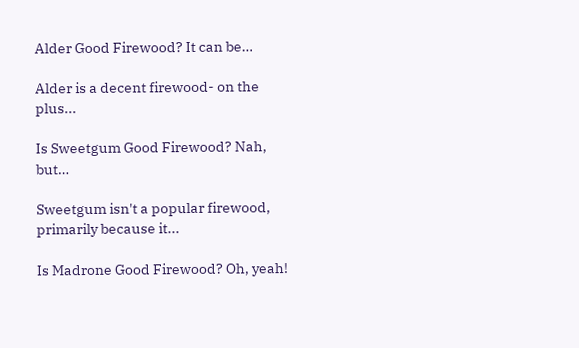Alder Good Firewood? It can be…

Alder is a decent firewood- on the plus...

Is Sweetgum Good Firewood? Nah, but…

Sweetgum isn't a popular firewood, primarily because it...

Is Madrone Good Firewood? Oh, yeah!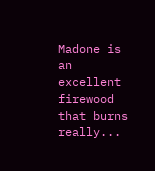Madone is an excellent firewood that burns really...